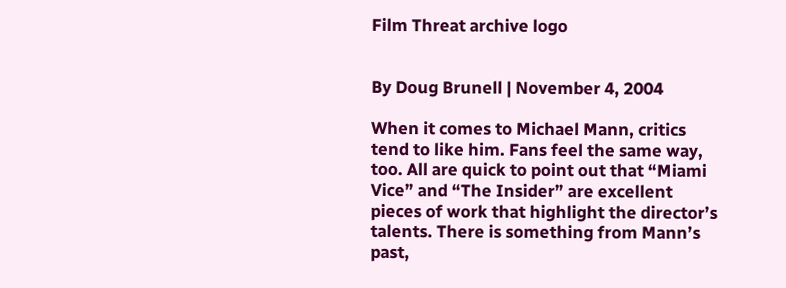Film Threat archive logo


By Doug Brunell | November 4, 2004

When it comes to Michael Mann, critics tend to like him. Fans feel the same way, too. All are quick to point out that “Miami Vice” and “The Insider” are excellent pieces of work that highlight the director’s talents. There is something from Mann’s past,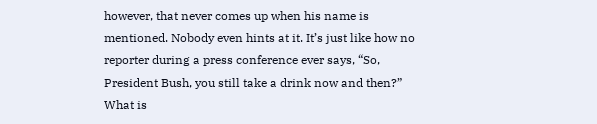however, that never comes up when his name is mentioned. Nobody even hints at it. It’s just like how no reporter during a press conference ever says, “So, President Bush, you still take a drink now and then?” What is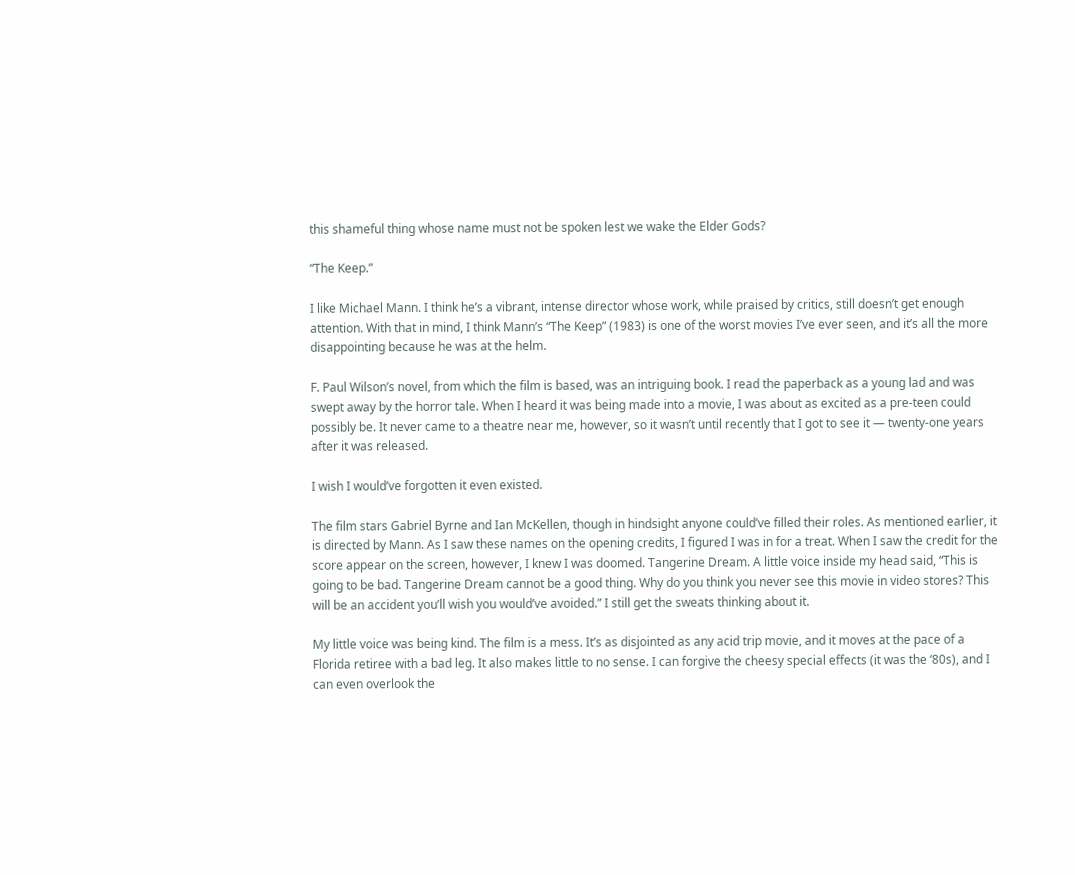this shameful thing whose name must not be spoken lest we wake the Elder Gods?

“The Keep.”

I like Michael Mann. I think he’s a vibrant, intense director whose work, while praised by critics, still doesn’t get enough attention. With that in mind, I think Mann’s “The Keep” (1983) is one of the worst movies I’ve ever seen, and it’s all the more disappointing because he was at the helm.

F. Paul Wilson’s novel, from which the film is based, was an intriguing book. I read the paperback as a young lad and was swept away by the horror tale. When I heard it was being made into a movie, I was about as excited as a pre-teen could possibly be. It never came to a theatre near me, however, so it wasn’t until recently that I got to see it — twenty-one years after it was released.

I wish I would’ve forgotten it even existed.

The film stars Gabriel Byrne and Ian McKellen, though in hindsight anyone could’ve filled their roles. As mentioned earlier, it is directed by Mann. As I saw these names on the opening credits, I figured I was in for a treat. When I saw the credit for the score appear on the screen, however, I knew I was doomed. Tangerine Dream. A little voice inside my head said, “This is going to be bad. Tangerine Dream cannot be a good thing. Why do you think you never see this movie in video stores? This will be an accident you’ll wish you would’ve avoided.” I still get the sweats thinking about it.

My little voice was being kind. The film is a mess. It’s as disjointed as any acid trip movie, and it moves at the pace of a Florida retiree with a bad leg. It also makes little to no sense. I can forgive the cheesy special effects (it was the ‘80s), and I can even overlook the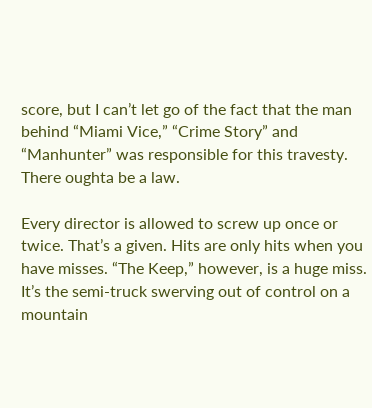score, but I can’t let go of the fact that the man behind “Miami Vice,” “Crime Story” and “Manhunter” was responsible for this travesty. There oughta be a law.

Every director is allowed to screw up once or twice. That’s a given. Hits are only hits when you have misses. “The Keep,” however, is a huge miss. It’s the semi-truck swerving out of control on a mountain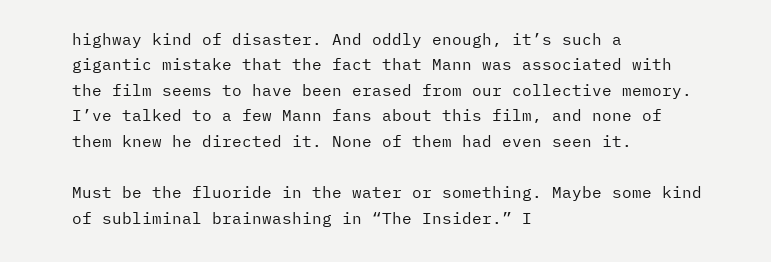highway kind of disaster. And oddly enough, it’s such a gigantic mistake that the fact that Mann was associated with the film seems to have been erased from our collective memory. I’ve talked to a few Mann fans about this film, and none of them knew he directed it. None of them had even seen it.

Must be the fluoride in the water or something. Maybe some kind of subliminal brainwashing in “The Insider.” I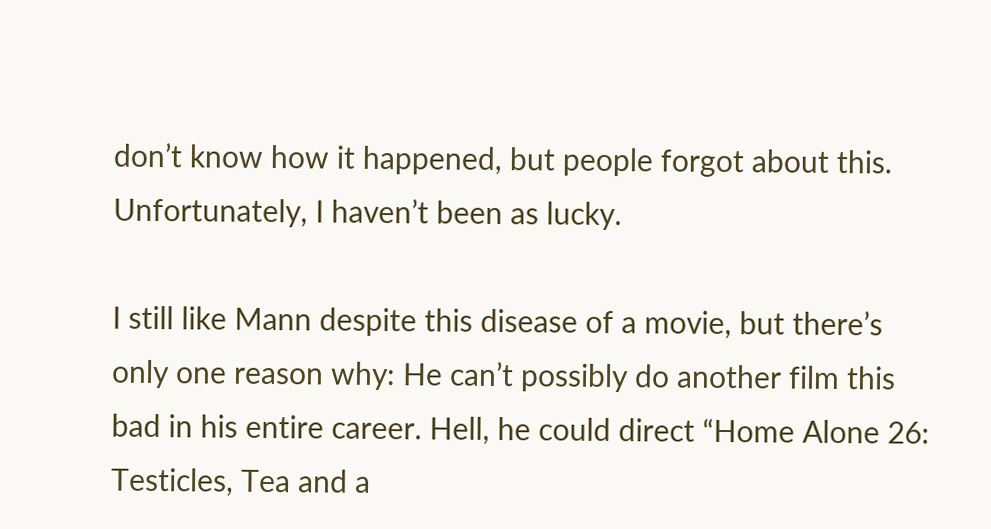don’t know how it happened, but people forgot about this. Unfortunately, I haven’t been as lucky.

I still like Mann despite this disease of a movie, but there’s only one reason why: He can’t possibly do another film this bad in his entire career. Hell, he could direct “Home Alone 26: Testicles, Tea and a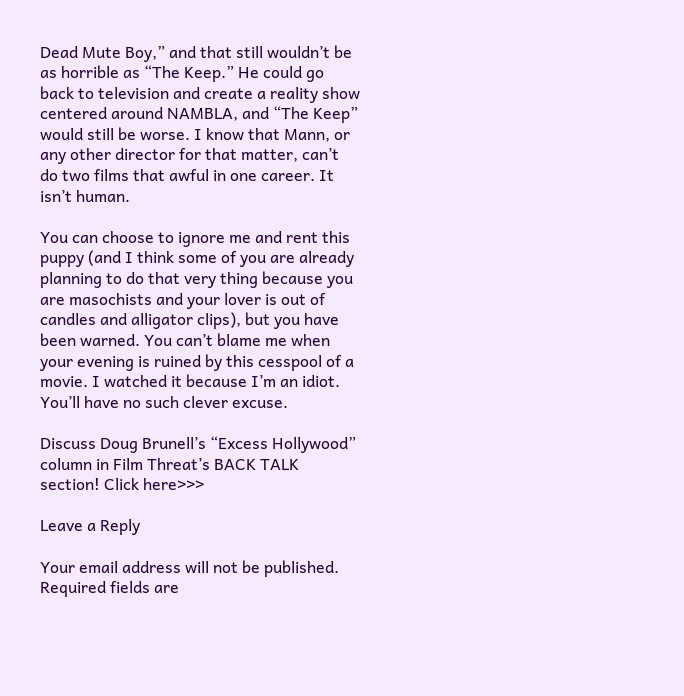Dead Mute Boy,” and that still wouldn’t be as horrible as “The Keep.” He could go back to television and create a reality show centered around NAMBLA, and “The Keep” would still be worse. I know that Mann, or any other director for that matter, can’t do two films that awful in one career. It isn’t human.

You can choose to ignore me and rent this puppy (and I think some of you are already planning to do that very thing because you are masochists and your lover is out of candles and alligator clips), but you have been warned. You can’t blame me when your evening is ruined by this cesspool of a movie. I watched it because I’m an idiot. You’ll have no such clever excuse.

Discuss Doug Brunell’s “Excess Hollywood” column in Film Threat’s BACK TALK section! Click here>>>

Leave a Reply

Your email address will not be published. Required fields are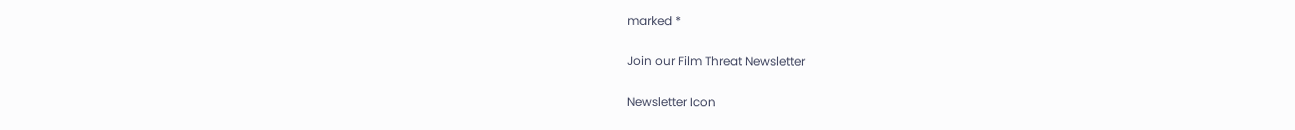marked *

Join our Film Threat Newsletter

Newsletter Icon